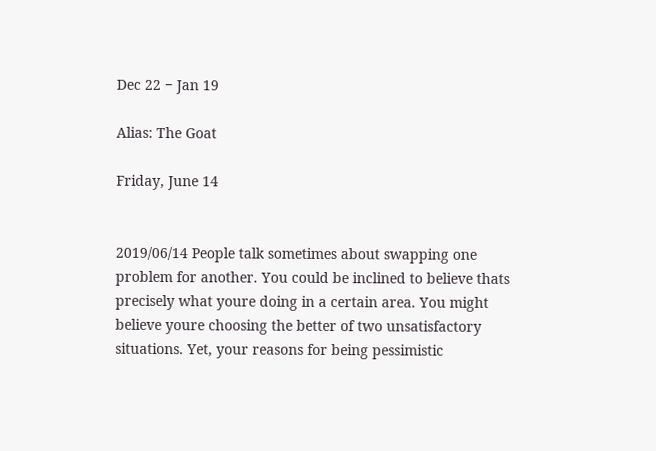Dec 22 − Jan 19

Alias: The Goat

Friday, June 14


2019/06/14 People talk sometimes about swapping one problem for another. You could be inclined to believe thats precisely what youre doing in a certain area. You might believe youre choosing the better of two unsatisfactory situations. Yet, your reasons for being pessimistic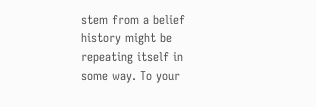stem from a belief history might be repeating itself in some way. To your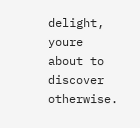delight, youre about to discover otherwise.